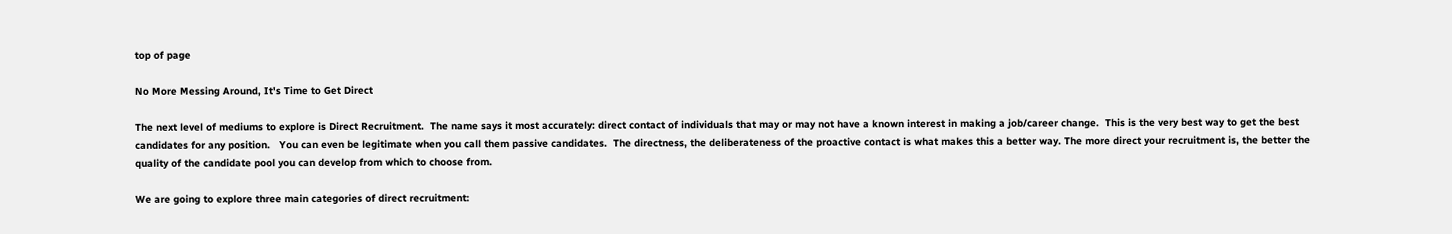top of page

No More Messing Around, It's Time to Get Direct

The next level of mediums to explore is Direct Recruitment.  The name says it most accurately: direct contact of individuals that may or may not have a known interest in making a job/career change.  This is the very best way to get the best candidates for any position.   You can even be legitimate when you call them passive candidates.  The directness, the deliberateness of the proactive contact is what makes this a better way. The more direct your recruitment is, the better the quality of the candidate pool you can develop from which to choose from.

We are going to explore three main categories of direct recruitment: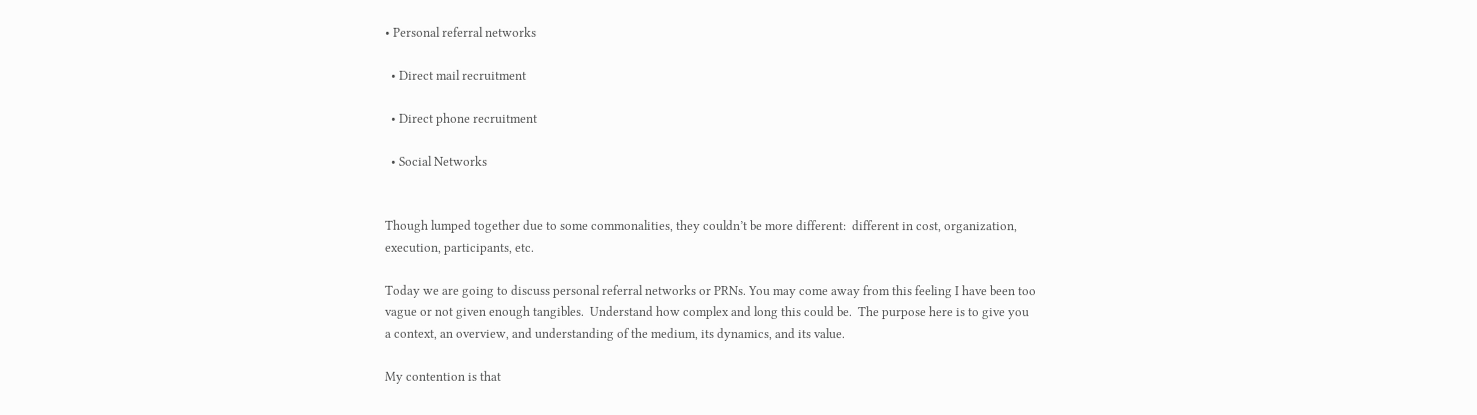• Personal referral networks

  • Direct mail recruitment

  • Direct phone recruitment

  • Social Networks


Though lumped together due to some commonalities, they couldn’t be more different:  different in cost, organization, execution, participants, etc.

Today we are going to discuss personal referral networks or PRNs. You may come away from this feeling I have been too vague or not given enough tangibles.  Understand how complex and long this could be.  The purpose here is to give you a context, an overview, and understanding of the medium, its dynamics, and its value.

My contention is that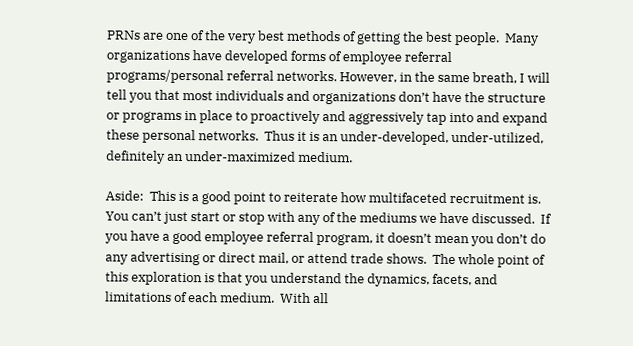PRNs are one of the very best methods of getting the best people.  Many organizations have developed forms of employee referral programs/personal referral networks. However, in the same breath, I will tell you that most individuals and organizations don’t have the structure or programs in place to proactively and aggressively tap into and expand these personal networks.  Thus it is an under-developed, under-utilized, definitely an under-maximized medium.

Aside:  This is a good point to reiterate how multifaceted recruitment is.  You can’t just start or stop with any of the mediums we have discussed.  If you have a good employee referral program, it doesn’t mean you don’t do any advertising or direct mail, or attend trade shows.  The whole point of this exploration is that you understand the dynamics, facets, and limitations of each medium.  With all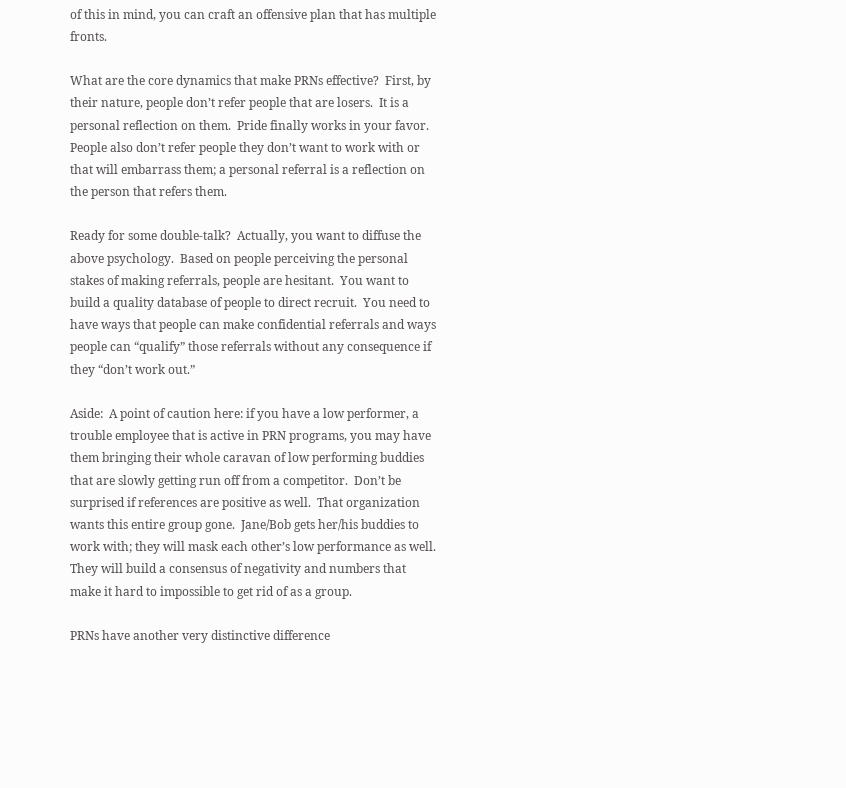of this in mind, you can craft an offensive plan that has multiple fronts.

What are the core dynamics that make PRNs effective?  First, by their nature, people don’t refer people that are losers.  It is a personal reflection on them.  Pride finally works in your favor.  People also don’t refer people they don’t want to work with or that will embarrass them; a personal referral is a reflection on the person that refers them.

Ready for some double-talk?  Actually, you want to diffuse the above psychology.  Based on people perceiving the personal stakes of making referrals, people are hesitant.  You want to build a quality database of people to direct recruit.  You need to have ways that people can make confidential referrals and ways people can “qualify” those referrals without any consequence if they “don’t work out.”

Aside:  A point of caution here: if you have a low performer, a trouble employee that is active in PRN programs, you may have them bringing their whole caravan of low performing buddies that are slowly getting run off from a competitor.  Don’t be surprised if references are positive as well.  That organization wants this entire group gone.  Jane/Bob gets her/his buddies to work with; they will mask each other’s low performance as well.  They will build a consensus of negativity and numbers that make it hard to impossible to get rid of as a group.

PRNs have another very distinctive difference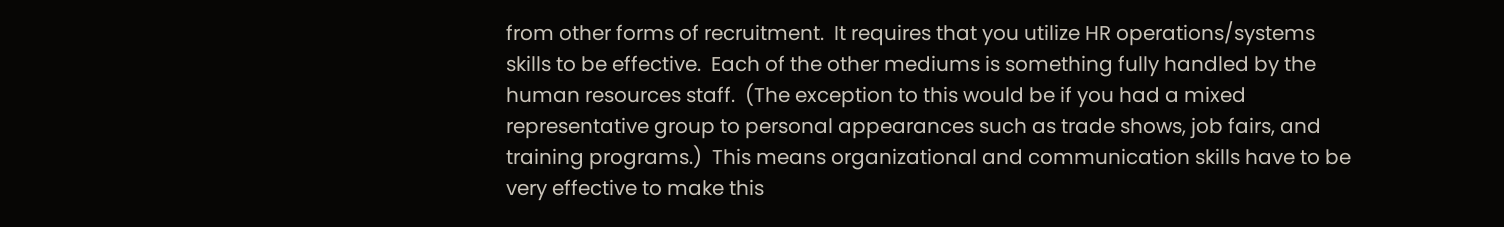from other forms of recruitment.  It requires that you utilize HR operations/systems skills to be effective.  Each of the other mediums is something fully handled by the human resources staff.  (The exception to this would be if you had a mixed representative group to personal appearances such as trade shows, job fairs, and training programs.)  This means organizational and communication skills have to be very effective to make this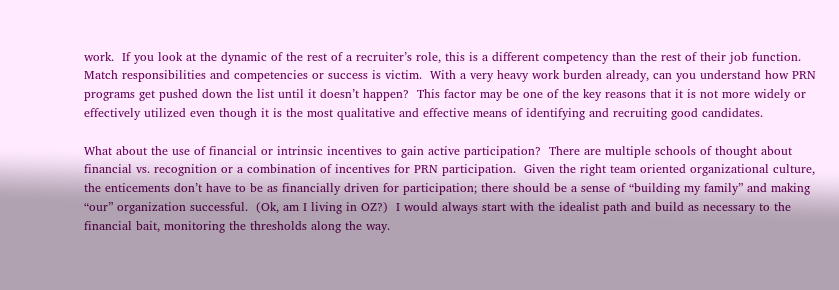work.  If you look at the dynamic of the rest of a recruiter’s role, this is a different competency than the rest of their job function.  Match responsibilities and competencies or success is victim.  With a very heavy work burden already, can you understand how PRN programs get pushed down the list until it doesn’t happen?  This factor may be one of the key reasons that it is not more widely or effectively utilized even though it is the most qualitative and effective means of identifying and recruiting good candidates.

What about the use of financial or intrinsic incentives to gain active participation?  There are multiple schools of thought about financial vs. recognition or a combination of incentives for PRN participation.  Given the right team oriented organizational culture, the enticements don’t have to be as financially driven for participation; there should be a sense of “building my family” and making “our” organization successful.  (Ok, am I living in OZ?)  I would always start with the idealist path and build as necessary to the financial bait, monitoring the thresholds along the way.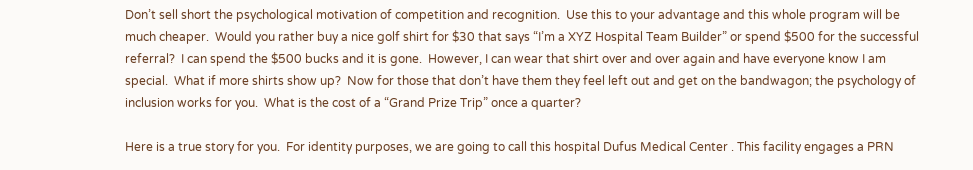Don’t sell short the psychological motivation of competition and recognition.  Use this to your advantage and this whole program will be much cheaper.  Would you rather buy a nice golf shirt for $30 that says “I’m a XYZ Hospital Team Builder” or spend $500 for the successful referral?  I can spend the $500 bucks and it is gone.  However, I can wear that shirt over and over again and have everyone know I am special.  What if more shirts show up?  Now for those that don’t have them they feel left out and get on the bandwagon; the psychology of inclusion works for you.  What is the cost of a “Grand Prize Trip” once a quarter?

Here is a true story for you.  For identity purposes, we are going to call this hospital Dufus Medical Center . This facility engages a PRN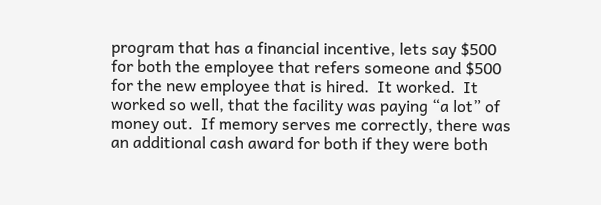program that has a financial incentive, lets say $500 for both the employee that refers someone and $500 for the new employee that is hired.  It worked.  It worked so well, that the facility was paying “a lot” of money out.  If memory serves me correctly, there was an additional cash award for both if they were both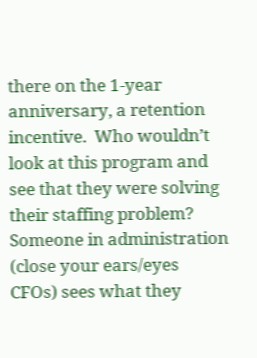there on the 1-year anniversary, a retention incentive.  Who wouldn’t look at this program and see that they were solving their staffing problem?   Someone in administration (close your ears/eyes CFOs) sees what they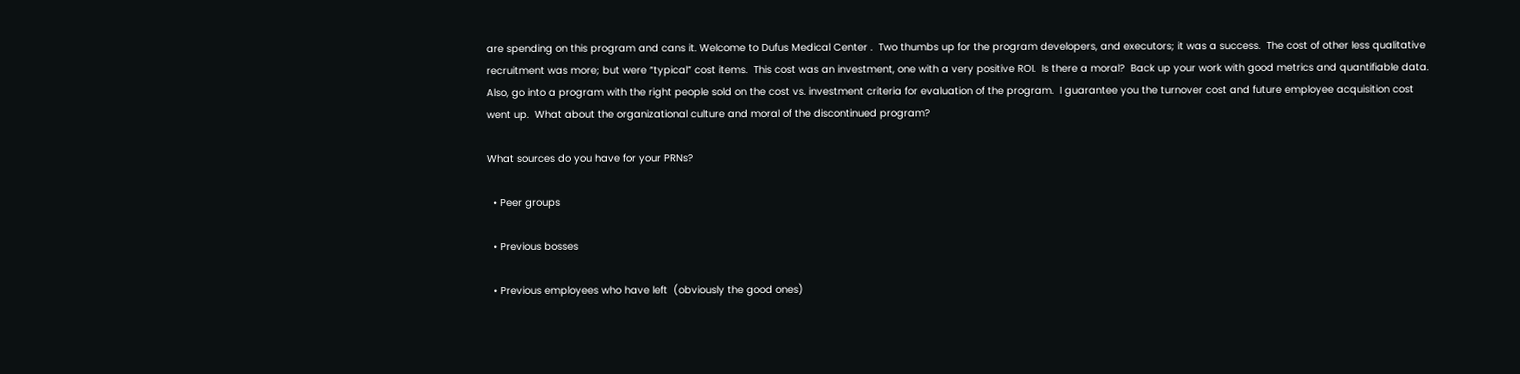are spending on this program and cans it. Welcome to Dufus Medical Center .  Two thumbs up for the program developers, and executors; it was a success.  The cost of other less qualitative recruitment was more; but were “typical” cost items.  This cost was an investment, one with a very positive ROI.  Is there a moral?  Back up your work with good metrics and quantifiable data.   Also, go into a program with the right people sold on the cost vs. investment criteria for evaluation of the program.  I guarantee you the turnover cost and future employee acquisition cost went up.  What about the organizational culture and moral of the discontinued program?

What sources do you have for your PRNs?

  • Peer groups

  • Previous bosses

  • Previous employees who have left  (obviously the good ones)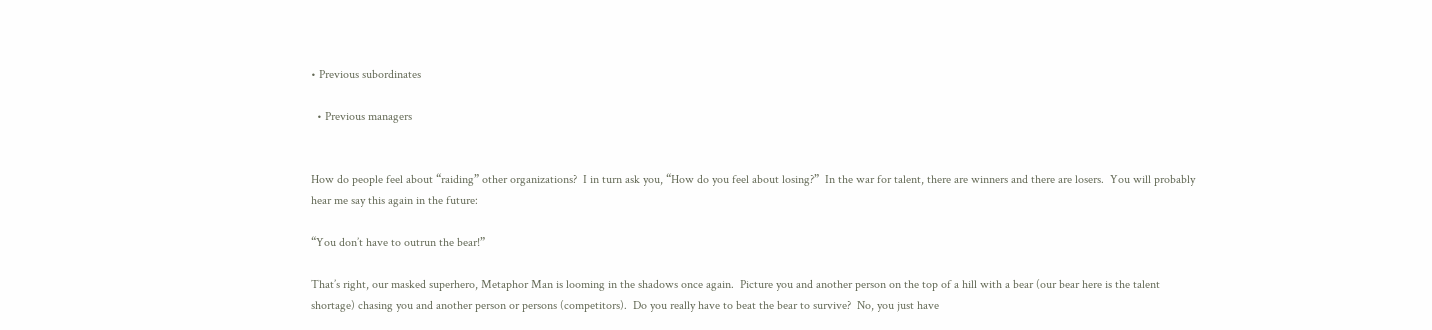• Previous subordinates

  • Previous managers


How do people feel about “raiding” other organizations?  I in turn ask you, “How do you feel about losing?”  In the war for talent, there are winners and there are losers.  You will probably hear me say this again in the future:

“You don’t have to outrun the bear!”

That’s right, our masked superhero, Metaphor Man is looming in the shadows once again.  Picture you and another person on the top of a hill with a bear (our bear here is the talent shortage) chasing you and another person or persons (competitors).  Do you really have to beat the bear to survive?  No, you just have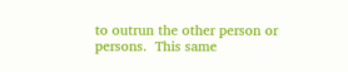to outrun the other person or persons.  This same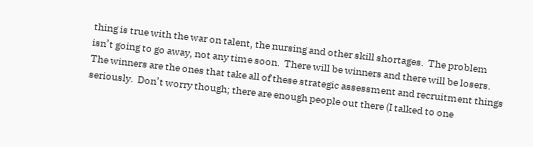thing is true with the war on talent, the nursing and other skill shortages.  The problem isn’t going to go away, not any time soon.  There will be winners and there will be losers.  The winners are the ones that take all of these strategic assessment and recruitment things seriously.  Don’t worry though; there are enough people out there (I talked to one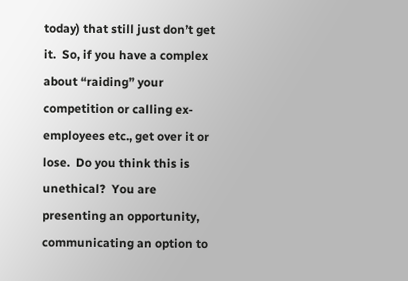today) that still just don’t get it.  So, if you have a complex about “raiding” your competition or calling ex-employees etc., get over it or lose.  Do you think this is unethical?  You are presenting an opportunity, communicating an option to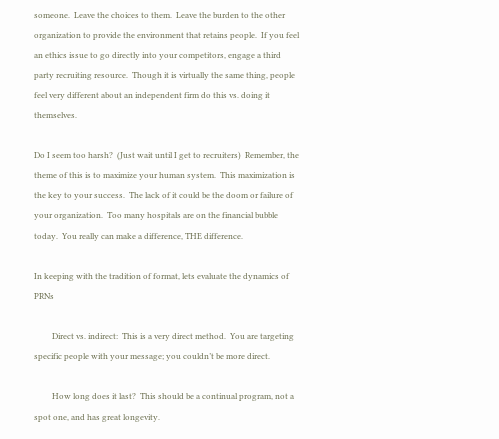someone.  Leave the choices to them.  Leave the burden to the other organization to provide the environment that retains people.  If you feel an ethics issue to go directly into your competitors, engage a third party recruiting resource.  Though it is virtually the same thing, people feel very different about an independent firm do this vs. doing it themselves.

Do I seem too harsh?  (Just wait until I get to recruiters)  Remember, the theme of this is to maximize your human system.  This maximization is the key to your success.  The lack of it could be the doom or failure of your organization.  Too many hospitals are on the financial bubble today.  You really can make a difference, THE difference.

In keeping with the tradition of format, lets evaluate the dynamics of PRNs

         Direct vs. indirect:  This is a very direct method.  You are targeting specific people with your message; you couldn’t be more direct.

         How long does it last?  This should be a continual program, not a spot one, and has great longevity.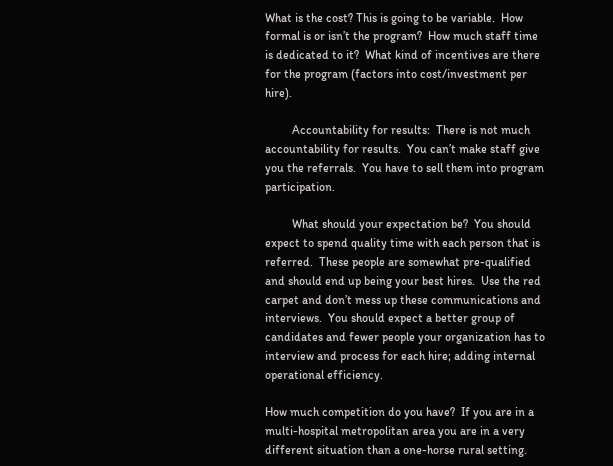What is the cost? This is going to be variable.  How formal is or isn’t the program?  How much staff time is dedicated to it?  What kind of incentives are there for the program (factors into cost/investment per hire).

         Accountability for results:  There is not much accountability for results.  You can’t make staff give you the referrals.  You have to sell them into program participation.

         What should your expectation be?  You should expect to spend quality time with each person that is referred.  These people are somewhat pre-qualified and should end up being your best hires.  Use the red carpet and don’t mess up these communications and interviews.  You should expect a better group of candidates and fewer people your organization has to interview and process for each hire; adding internal operational efficiency.

How much competition do you have?  If you are in a multi-hospital metropolitan area you are in a very different situation than a one-horse rural setting.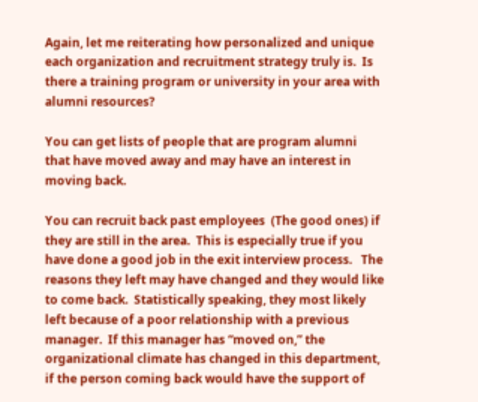Again, let me reiterating how personalized and unique each organization and recruitment strategy truly is.  Is there a training program or university in your area with alumni resources?

You can get lists of people that are program alumni that have moved away and may have an interest in moving back.

You can recruit back past employees  (The good ones) if they are still in the area.  This is especially true if you have done a good job in the exit interview process.   The reasons they left may have changed and they would like to come back.  Statistically speaking, they most likely left because of a poor relationship with a previous manager.  If this manager has “moved on,” the organizational climate has changed in this department, if the person coming back would have the support of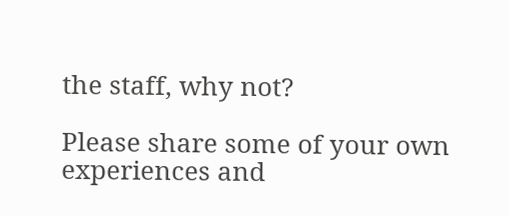the staff, why not?

Please share some of your own experiences and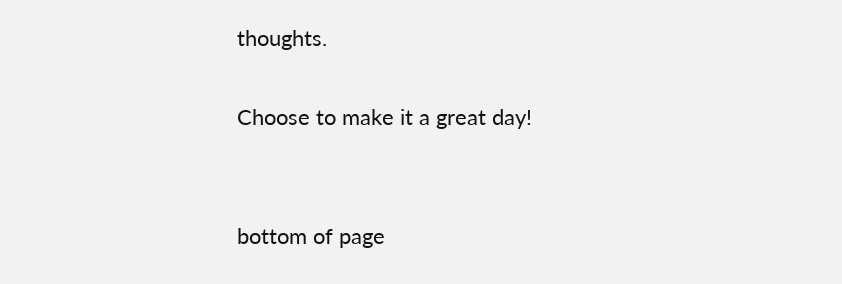thoughts.

Choose to make it a great day!


bottom of page